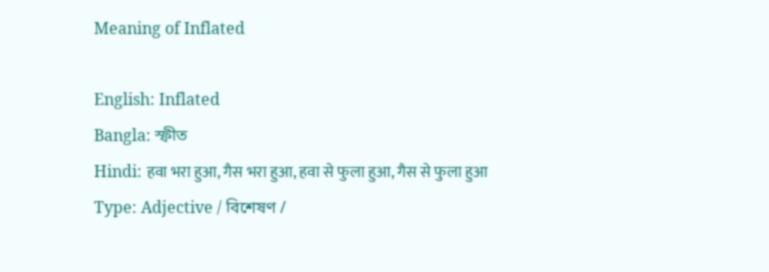Meaning of Inflated

English: Inflated
Bangla: স্ফীত
Hindi: हवा भरा हुआ, गैस भरा हुआ, हवा से फुला हुआ, गैस से फुला हुआ
Type: Adjective / বিশেষণ /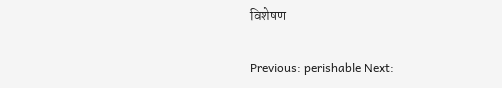विशेषण

Previous: perishable Next: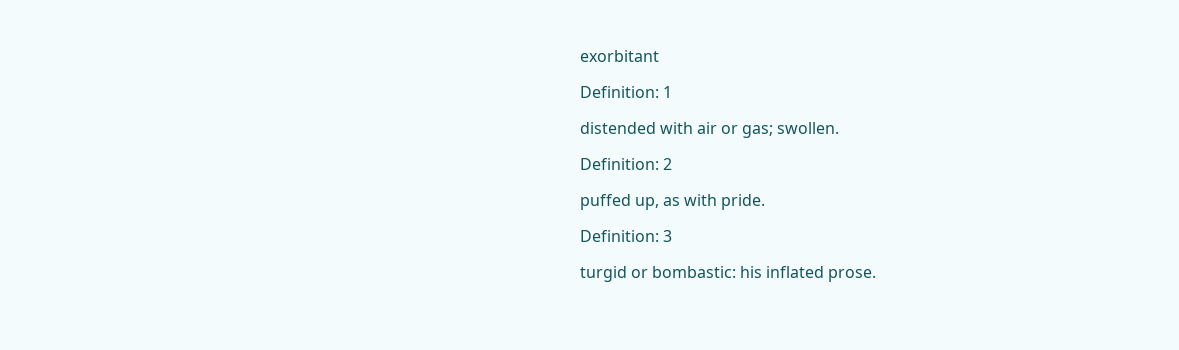exorbitant

Definition: 1

distended with air or gas; swollen.

Definition: 2

puffed up, as with pride.

Definition: 3

turgid or bombastic: his inflated prose.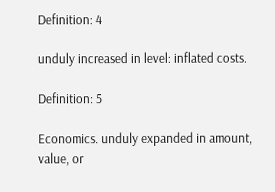Definition: 4

unduly increased in level: inflated costs.

Definition: 5

Economics. unduly expanded in amount, value, or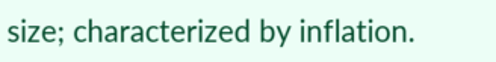size; characterized by inflation.